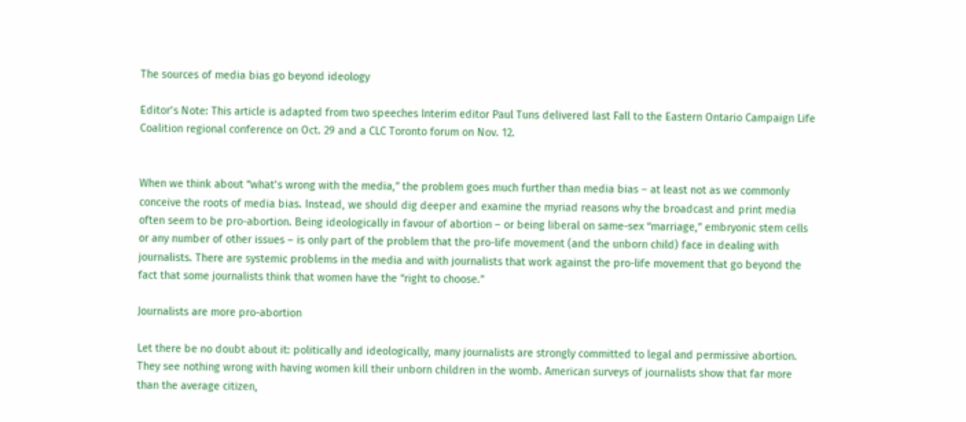The sources of media bias go beyond ideology

Editor’s Note: This article is adapted from two speeches Interim editor Paul Tuns delivered last Fall to the Eastern Ontario Campaign Life Coalition regional conference on Oct. 29 and a CLC Toronto forum on Nov. 12.


When we think about “what’s wrong with the media,” the problem goes much further than media bias – at least not as we commonly conceive the roots of media bias. Instead, we should dig deeper and examine the myriad reasons why the broadcast and print media often seem to be pro-abortion. Being ideologically in favour of abortion – or being liberal on same-sex “marriage,” embryonic stem cells or any number of other issues – is only part of the problem that the pro-life movement (and the unborn child) face in dealing with journalists. There are systemic problems in the media and with journalists that work against the pro-life movement that go beyond the fact that some journalists think that women have the “right to choose.”

Journalists are more pro-abortion

Let there be no doubt about it: politically and ideologically, many journalists are strongly committed to legal and permissive abortion. They see nothing wrong with having women kill their unborn children in the womb. American surveys of journalists show that far more than the average citizen,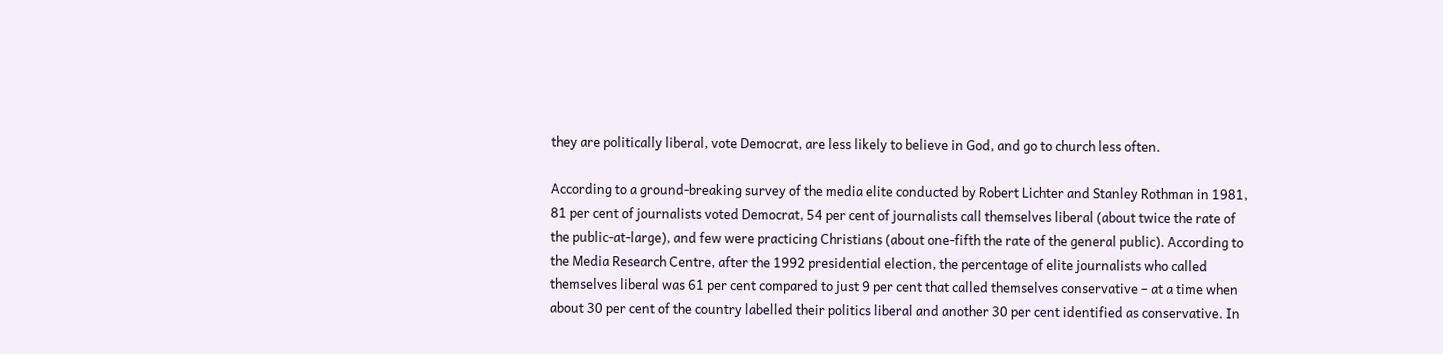they are politically liberal, vote Democrat, are less likely to believe in God, and go to church less often.

According to a ground-breaking survey of the media elite conducted by Robert Lichter and Stanley Rothman in 1981, 81 per cent of journalists voted Democrat, 54 per cent of journalists call themselves liberal (about twice the rate of the public-at-large), and few were practicing Christians (about one-fifth the rate of the general public). According to the Media Research Centre, after the 1992 presidential election, the percentage of elite journalists who called themselves liberal was 61 per cent compared to just 9 per cent that called themselves conservative – at a time when about 30 per cent of the country labelled their politics liberal and another 30 per cent identified as conservative. In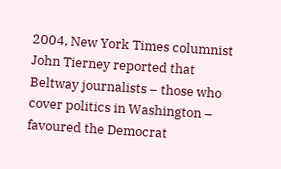2004, New York Times columnist John Tierney reported that Beltway journalists – those who cover politics in Washington – favoured the Democrat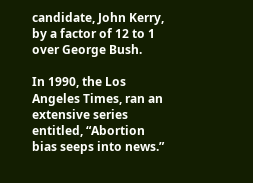candidate, John Kerry, by a factor of 12 to 1 over George Bush.

In 1990, the Los Angeles Times, ran an extensive series entitled, “Abortion bias seeps into news.”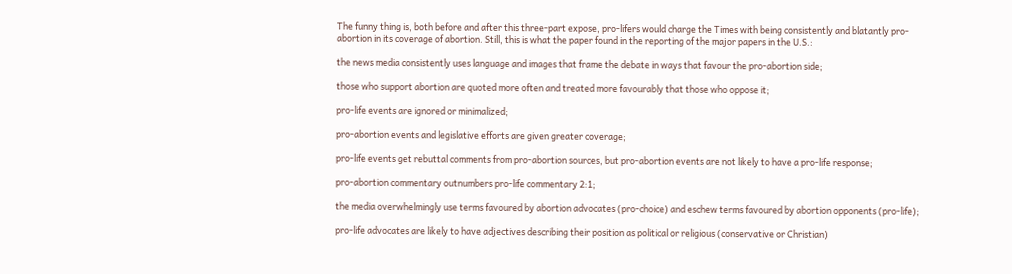The funny thing is, both before and after this three-part expose, pro-lifers would charge the Times with being consistently and blatantly pro-abortion in its coverage of abortion. Still, this is what the paper found in the reporting of the major papers in the U.S.:

the news media consistently uses language and images that frame the debate in ways that favour the pro-abortion side;

those who support abortion are quoted more often and treated more favourably that those who oppose it;

pro-life events are ignored or minimalized;

pro-abortion events and legislative efforts are given greater coverage;

pro-life events get rebuttal comments from pro-abortion sources, but pro-abortion events are not likely to have a pro-life response;

pro-abortion commentary outnumbers pro-life commentary 2:1;

the media overwhelmingly use terms favoured by abortion advocates (pro-choice) and eschew terms favoured by abortion opponents (pro-life);

pro-life advocates are likely to have adjectives describing their position as political or religious (conservative or Christian)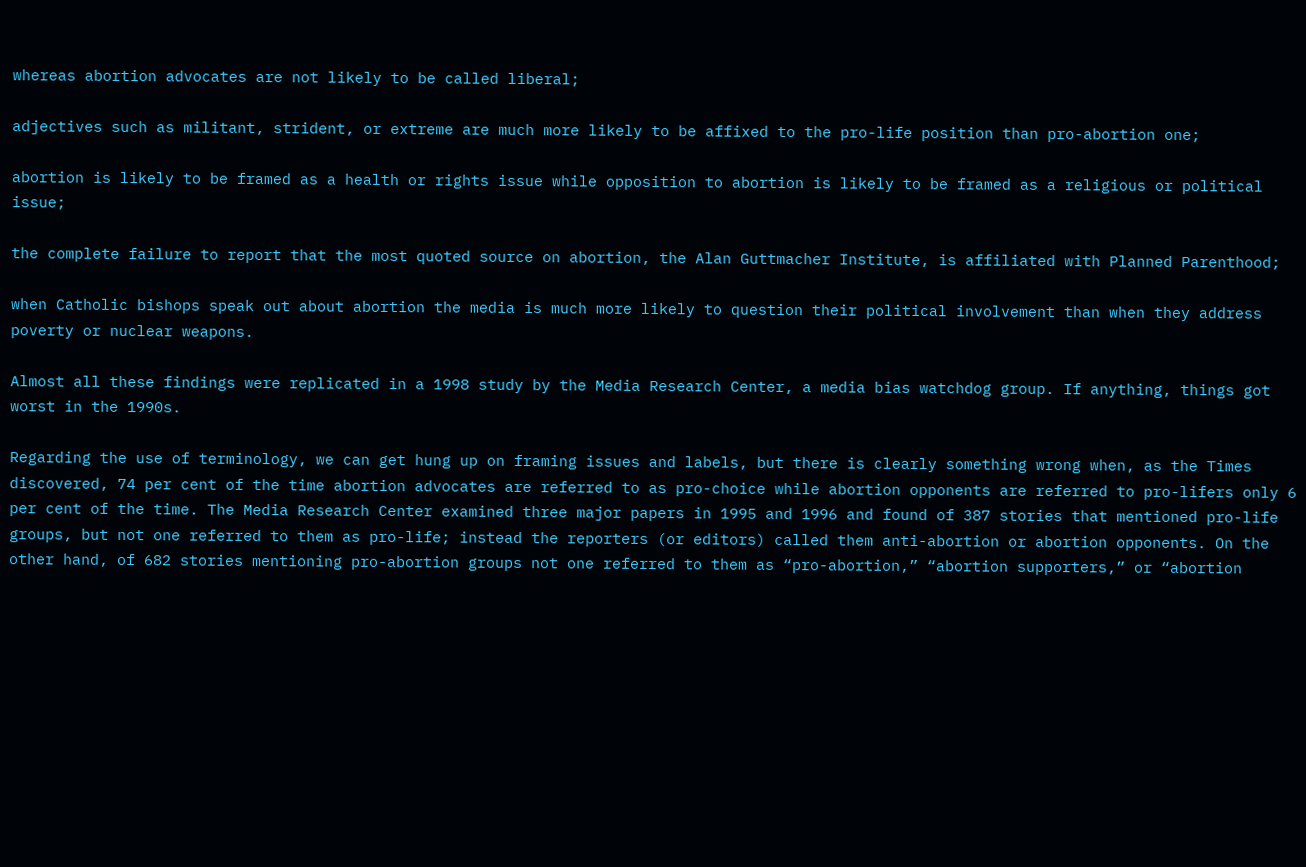whereas abortion advocates are not likely to be called liberal;

adjectives such as militant, strident, or extreme are much more likely to be affixed to the pro-life position than pro-abortion one;

abortion is likely to be framed as a health or rights issue while opposition to abortion is likely to be framed as a religious or political issue;

the complete failure to report that the most quoted source on abortion, the Alan Guttmacher Institute, is affiliated with Planned Parenthood;

when Catholic bishops speak out about abortion the media is much more likely to question their political involvement than when they address poverty or nuclear weapons.

Almost all these findings were replicated in a 1998 study by the Media Research Center, a media bias watchdog group. If anything, things got worst in the 1990s.

Regarding the use of terminology, we can get hung up on framing issues and labels, but there is clearly something wrong when, as the Times discovered, 74 per cent of the time abortion advocates are referred to as pro-choice while abortion opponents are referred to pro-lifers only 6 per cent of the time. The Media Research Center examined three major papers in 1995 and 1996 and found of 387 stories that mentioned pro-life groups, but not one referred to them as pro-life; instead the reporters (or editors) called them anti-abortion or abortion opponents. On the other hand, of 682 stories mentioning pro-abortion groups not one referred to them as “pro-abortion,” “abortion supporters,” or “abortion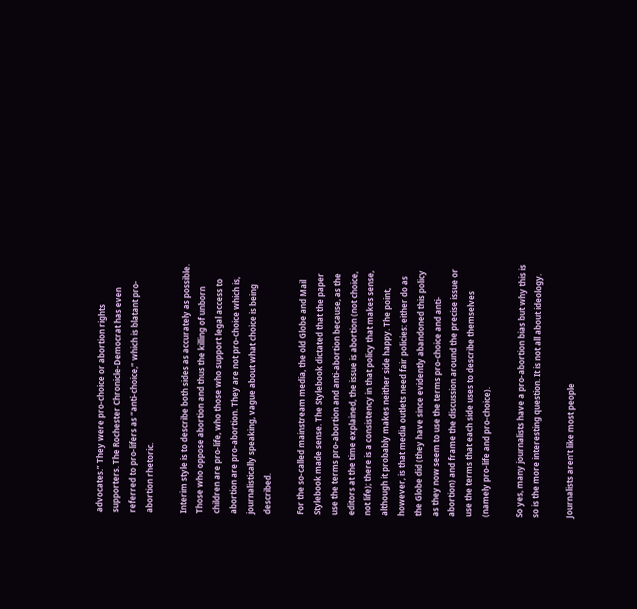advocates.” They were pro-choice or abortion rights supporters. The Rochester Chronicle-Democrat has even referred to pro-lifers as “anti-choice,” which is blatant pro-abortion rhetoric.

Interim style is to describe both sides as accurately as possible. Those who oppose abortion and thus the killing of unborn children are pro-life, who those who support legal access to abortion are pro-abortion. They are not pro-choice which is, journalistically speaking, vague about what choice is being described.

For the so-called mainstream media, the old Globe and Mail Stylebook made sense. The Stylebook dictated that the paper use the terms pro-abortion and anti-abortion because, as the editors at the time explained, the issue is abortion (not choice, not life); there is a consistency in that policy that makes sense, although it probably makes neither side happy. The point, however, is that media outlets need fair policies: either do as the Globe did (they have since evidently abandoned this policy as they now seem to use the terms pro-choice and anti-abortion) and frame the discussion around the precise issue or use the terms that each side uses to describe themselves (namely pro-life and pro-choice).

So yes, many journalists have a pro-abortion bias but why this is so is the more interesting question. It is not all about ideology.

Journalists aren’t like most people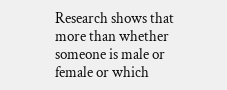Research shows that more than whether someone is male or female or which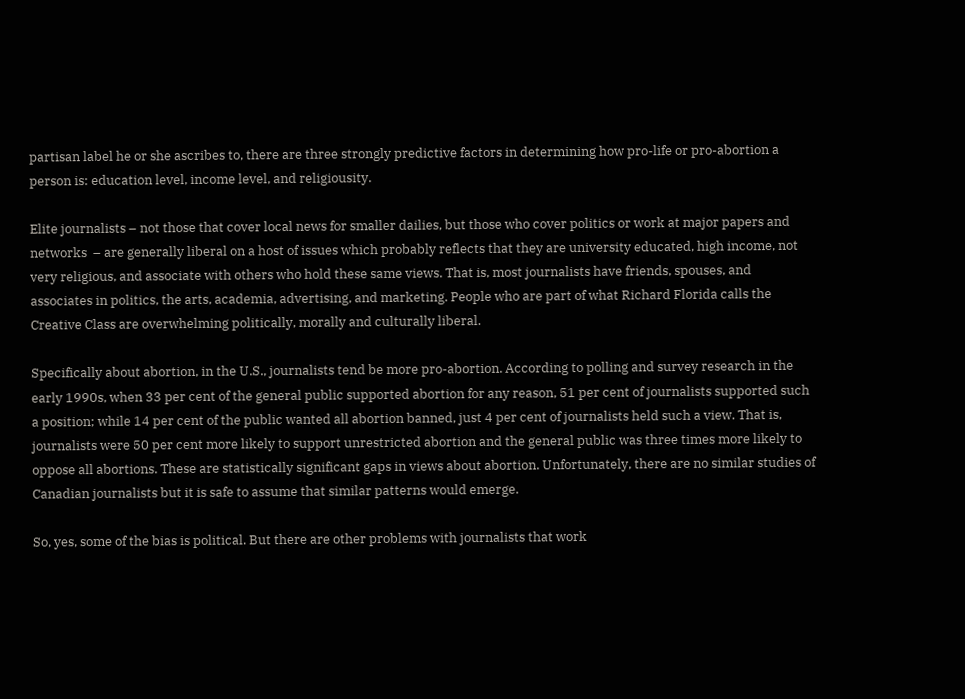partisan label he or she ascribes to, there are three strongly predictive factors in determining how pro-life or pro-abortion a person is: education level, income level, and religiousity.

Elite journalists – not those that cover local news for smaller dailies, but those who cover politics or work at major papers and networks  – are generally liberal on a host of issues which probably reflects that they are university educated, high income, not very religious, and associate with others who hold these same views. That is, most journalists have friends, spouses, and associates in politics, the arts, academia, advertising, and marketing. People who are part of what Richard Florida calls the Creative Class are overwhelming politically, morally and culturally liberal.

Specifically about abortion, in the U.S., journalists tend be more pro-abortion. According to polling and survey research in the early 1990s, when 33 per cent of the general public supported abortion for any reason, 51 per cent of journalists supported such a position; while 14 per cent of the public wanted all abortion banned, just 4 per cent of journalists held such a view. That is, journalists were 50 per cent more likely to support unrestricted abortion and the general public was three times more likely to oppose all abortions. These are statistically significant gaps in views about abortion. Unfortunately, there are no similar studies of Canadian journalists but it is safe to assume that similar patterns would emerge.

So, yes, some of the bias is political. But there are other problems with journalists that work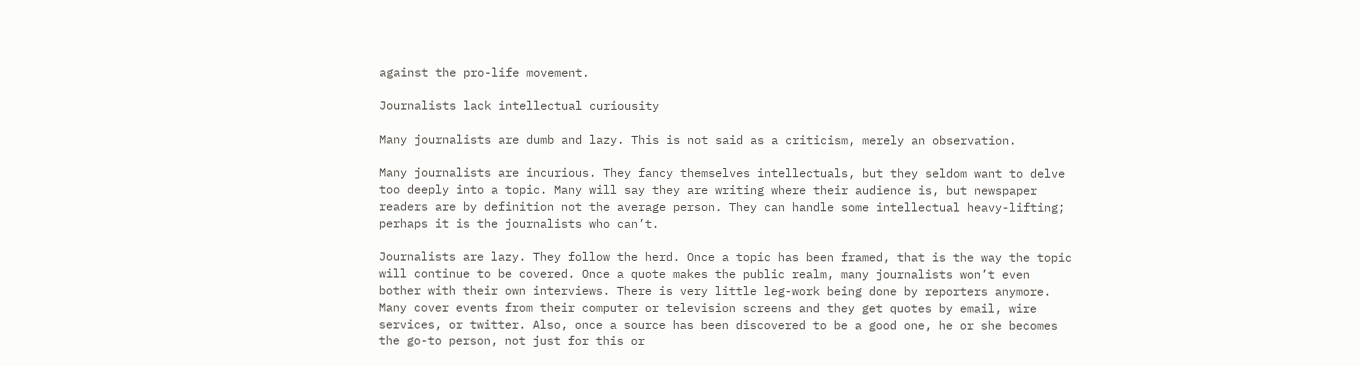against the pro-life movement.

Journalists lack intellectual curiousity

Many journalists are dumb and lazy. This is not said as a criticism, merely an observation.

Many journalists are incurious. They fancy themselves intellectuals, but they seldom want to delve too deeply into a topic. Many will say they are writing where their audience is, but newspaper readers are by definition not the average person. They can handle some intellectual heavy-lifting; perhaps it is the journalists who can’t.

Journalists are lazy. They follow the herd. Once a topic has been framed, that is the way the topic will continue to be covered. Once a quote makes the public realm, many journalists won’t even bother with their own interviews. There is very little leg-work being done by reporters anymore. Many cover events from their computer or television screens and they get quotes by email, wire services, or twitter. Also, once a source has been discovered to be a good one, he or she becomes the go-to person, not just for this or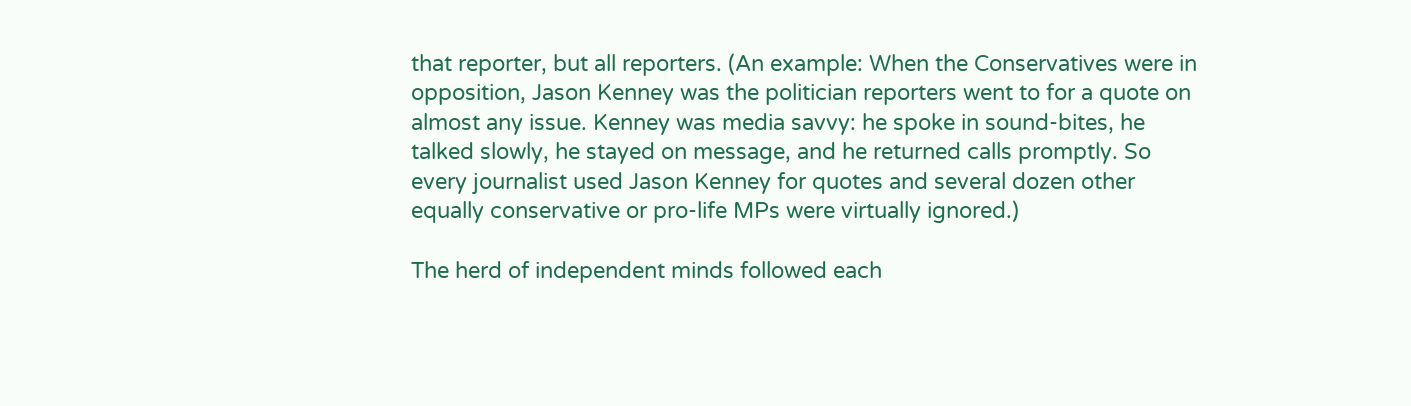that reporter, but all reporters. (An example: When the Conservatives were in opposition, Jason Kenney was the politician reporters went to for a quote on almost any issue. Kenney was media savvy: he spoke in sound-bites, he talked slowly, he stayed on message, and he returned calls promptly. So every journalist used Jason Kenney for quotes and several dozen other equally conservative or pro-life MPs were virtually ignored.)

The herd of independent minds followed each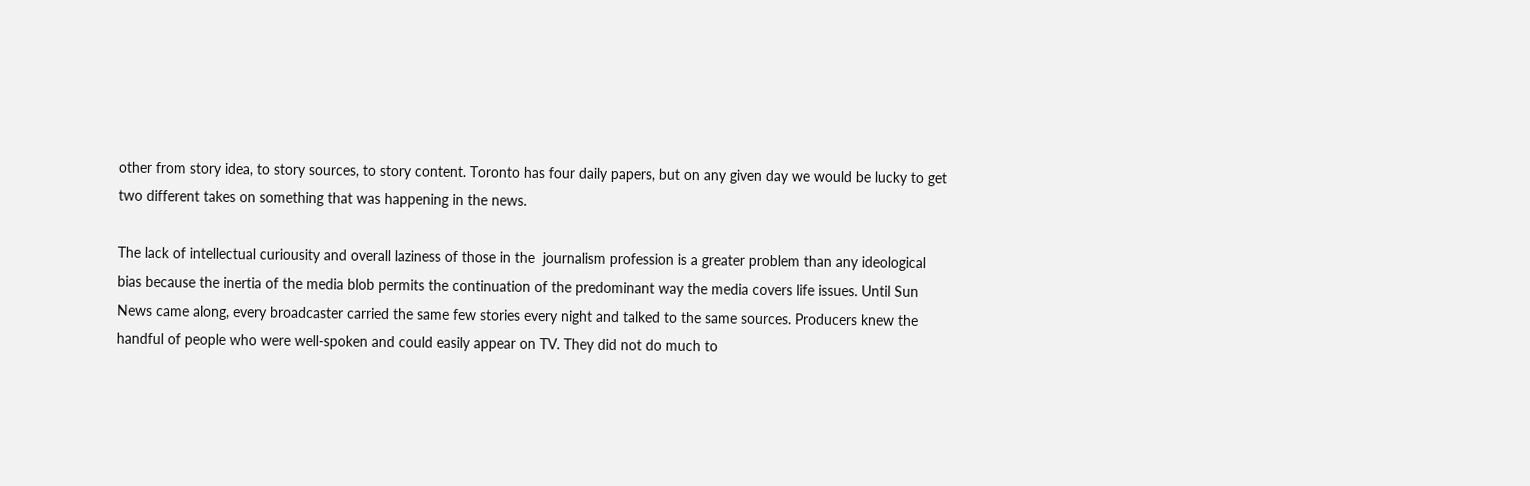other from story idea, to story sources, to story content. Toronto has four daily papers, but on any given day we would be lucky to get two different takes on something that was happening in the news.

The lack of intellectual curiousity and overall laziness of those in the  journalism profession is a greater problem than any ideological bias because the inertia of the media blob permits the continuation of the predominant way the media covers life issues. Until Sun News came along, every broadcaster carried the same few stories every night and talked to the same sources. Producers knew the handful of people who were well-spoken and could easily appear on TV. They did not do much to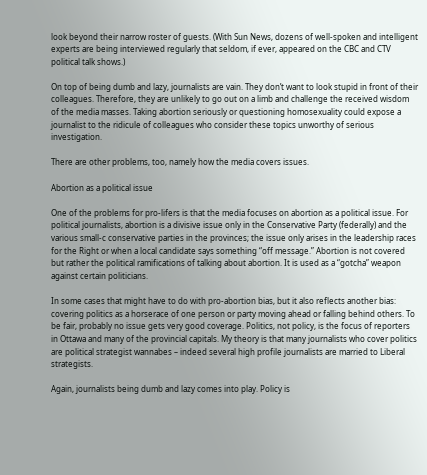look beyond their narrow roster of guests. (With Sun News, dozens of well-spoken and intelligent experts are being interviewed regularly that seldom, if ever, appeared on the CBC and CTV political talk shows.)

On top of being dumb and lazy, journalists are vain. They don’t want to look stupid in front of their colleagues. Therefore, they are unlikely to go out on a limb and challenge the received wisdom of the media masses. Taking abortion seriously or questioning homosexuality could expose a journalist to the ridicule of colleagues who consider these topics unworthy of serious investigation.

There are other problems, too, namely how the media covers issues.

Abortion as a political issue

One of the problems for pro-lifers is that the media focuses on abortion as a political issue. For political journalists, abortion is a divisive issue only in the Conservative Party (federally) and the various small-c conservative parties in the provinces; the issue only arises in the leadership races for the Right or when a local candidate says something “off message.” Abortion is not covered but rather the political ramifications of talking about abortion. It is used as a “gotcha” weapon against certain politicians.

In some cases that might have to do with pro-abortion bias, but it also reflects another bias: covering politics as a horserace of one person or party moving ahead or falling behind others. To be fair, probably no issue gets very good coverage. Politics, not policy, is the focus of reporters in Ottawa and many of the provincial capitals. My theory is that many journalists who cover politics are political strategist wannabes – indeed several high profile journalists are married to Liberal strategists.

Again, journalists being dumb and lazy comes into play. Policy is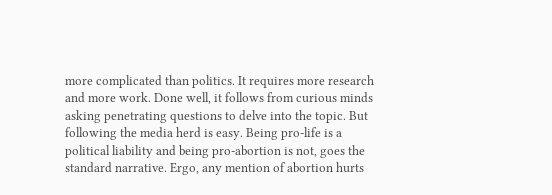more complicated than politics. It requires more research and more work. Done well, it follows from curious minds asking penetrating questions to delve into the topic. But following the media herd is easy. Being pro-life is a political liability and being pro-abortion is not, goes the standard narrative. Ergo, any mention of abortion hurts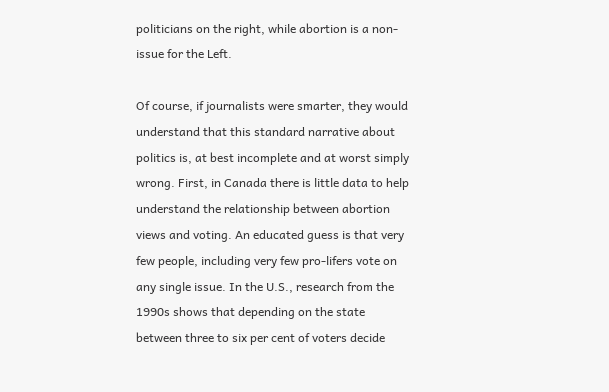politicians on the right, while abortion is a non-issue for the Left.

Of course, if journalists were smarter, they would understand that this standard narrative about politics is, at best incomplete and at worst simply wrong. First, in Canada there is little data to help understand the relationship between abortion views and voting. An educated guess is that very few people, including very few pro-lifers vote on any single issue. In the U.S., research from the 1990s shows that depending on the state between three to six per cent of voters decide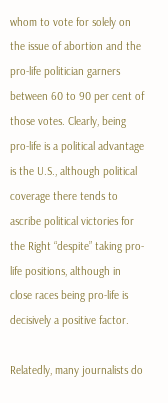whom to vote for solely on the issue of abortion and the pro-life politician garners between 60 to 90 per cent of those votes. Clearly, being pro-life is a political advantage is the U.S., although political coverage there tends to ascribe political victories for the Right “despite” taking pro-life positions, although in close races being pro-life is decisively a positive factor.

Relatedly, many journalists do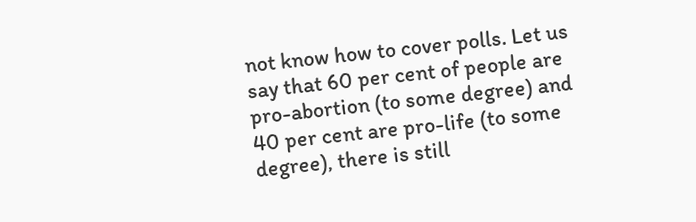not know how to cover polls. Let us say that 60 per cent of people are pro-abortion (to some degree) and 40 per cent are pro-life (to some degree), there is still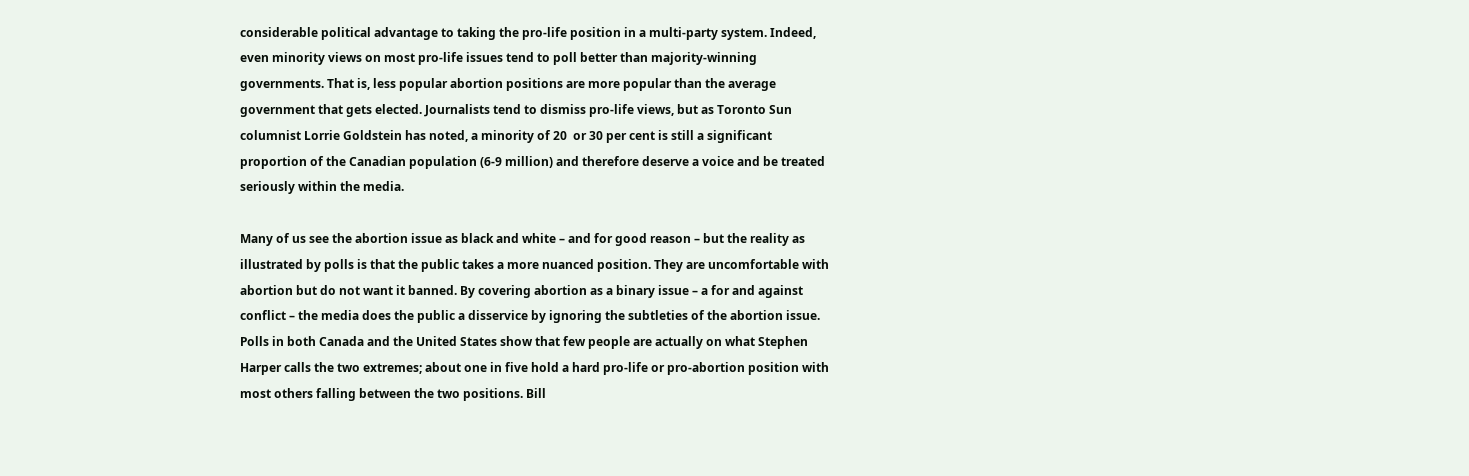considerable political advantage to taking the pro-life position in a multi-party system. Indeed, even minority views on most pro-life issues tend to poll better than majority-winning governments. That is, less popular abortion positions are more popular than the average government that gets elected. Journalists tend to dismiss pro-life views, but as Toronto Sun columnist Lorrie Goldstein has noted, a minority of 20  or 30 per cent is still a significant proportion of the Canadian population (6-9 million) and therefore deserve a voice and be treated seriously within the media.

Many of us see the abortion issue as black and white – and for good reason – but the reality as illustrated by polls is that the public takes a more nuanced position. They are uncomfortable with abortion but do not want it banned. By covering abortion as a binary issue – a for and against conflict – the media does the public a disservice by ignoring the subtleties of the abortion issue. Polls in both Canada and the United States show that few people are actually on what Stephen Harper calls the two extremes; about one in five hold a hard pro-life or pro-abortion position with most others falling between the two positions. Bill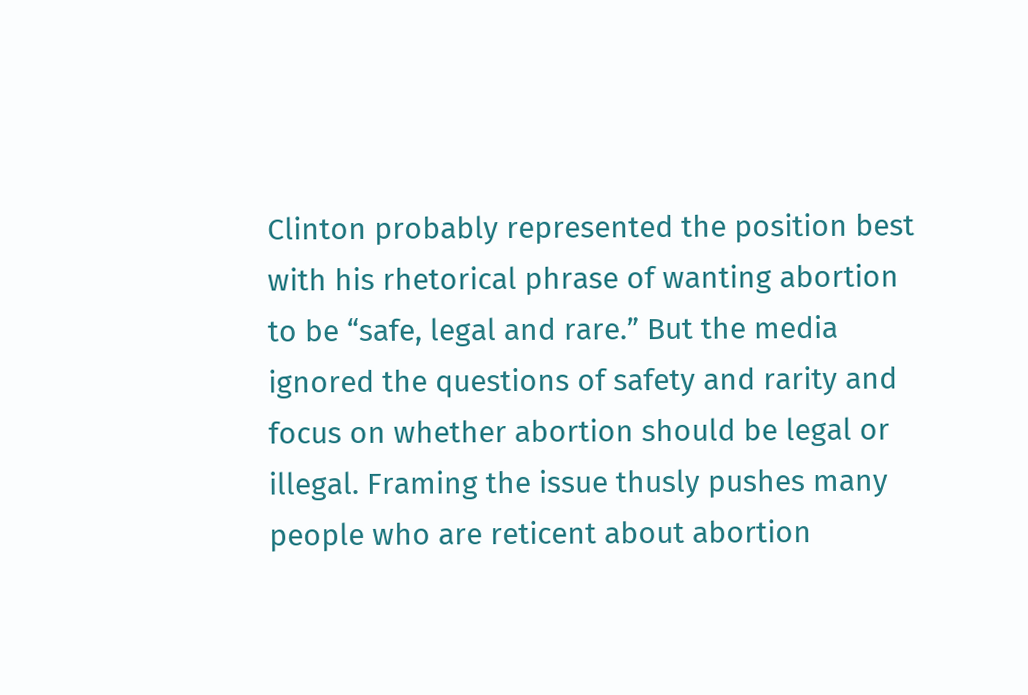Clinton probably represented the position best with his rhetorical phrase of wanting abortion to be “safe, legal and rare.” But the media ignored the questions of safety and rarity and focus on whether abortion should be legal or illegal. Framing the issue thusly pushes many people who are reticent about abortion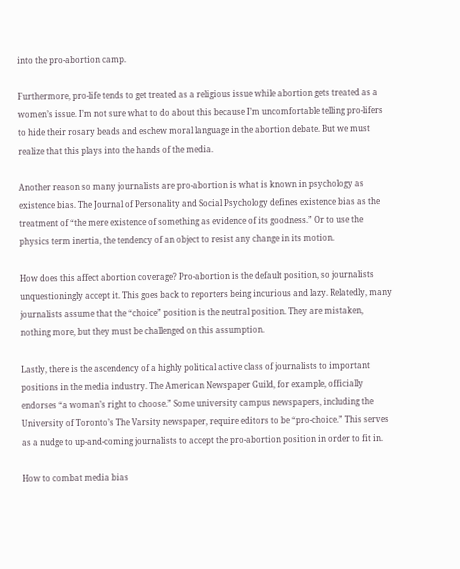into the pro-abortion camp.

Furthermore, pro-life tends to get treated as a religious issue while abortion gets treated as a women’s issue. I’m not sure what to do about this because I’m uncomfortable telling pro-lifers to hide their rosary beads and eschew moral language in the abortion debate. But we must realize that this plays into the hands of the media.

Another reason so many journalists are pro-abortion is what is known in psychology as existence bias. The Journal of Personality and Social Psychology defines existence bias as the treatment of “the mere existence of something as evidence of its goodness.” Or to use the physics term inertia, the tendency of an object to resist any change in its motion.

How does this affect abortion coverage? Pro-abortion is the default position, so journalists unquestioningly accept it. This goes back to reporters being incurious and lazy. Relatedly, many journalists assume that the “choice” position is the neutral position. They are mistaken, nothing more, but they must be challenged on this assumption.

Lastly, there is the ascendency of a highly political active class of journalists to important positions in the media industry. The American Newspaper Guild, for example, officially endorses “a woman’s right to choose.” Some university campus newspapers, including the University of Toronto’s The Varsity newspaper, require editors to be “pro-choice.” This serves as a nudge to up-and-coming journalists to accept the pro-abortion position in order to fit in.

How to combat media bias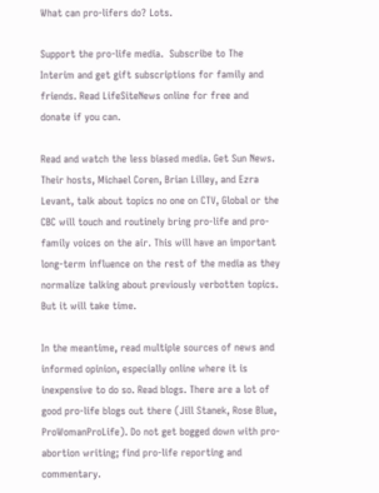What can pro-lifers do? Lots.

Support the pro-life media.  Subscribe to The Interim and get gift subscriptions for family and friends. Read LifeSiteNews online for free and donate if you can.

Read and watch the less biased media. Get Sun News. Their hosts, Michael Coren, Brian Lilley, and Ezra Levant, talk about topics no one on CTV, Global or the CBC will touch and routinely bring pro-life and pro-family voices on the air. This will have an important long-term influence on the rest of the media as they normalize talking about previously verbotten topics. But it will take time.

In the meantime, read multiple sources of news and informed opinion, especially online where it is inexpensive to do so. Read blogs. There are a lot of good pro-life blogs out there (Jill Stanek, Rose Blue, ProWomanProLife). Do not get bogged down with pro-abortion writing; find pro-life reporting and commentary.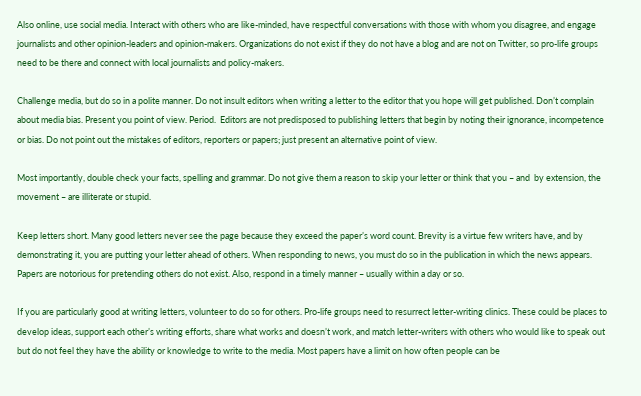Also online, use social media. Interact with others who are like-minded, have respectful conversations with those with whom you disagree, and engage journalists and other opinion-leaders and opinion-makers. Organizations do not exist if they do not have a blog and are not on Twitter, so pro-life groups need to be there and connect with local journalists and policy-makers.

Challenge media, but do so in a polite manner. Do not insult editors when writing a letter to the editor that you hope will get published. Don’t complain about media bias. Present you point of view. Period.  Editors are not predisposed to publishing letters that begin by noting their ignorance, incompetence or bias. Do not point out the mistakes of editors, reporters or papers; just present an alternative point of view.

Most importantly, double check your facts, spelling and grammar. Do not give them a reason to skip your letter or think that you – and  by extension, the movement – are illiterate or stupid.

Keep letters short. Many good letters never see the page because they exceed the paper’s word count. Brevity is a virtue few writers have, and by demonstrating it, you are putting your letter ahead of others. When responding to news, you must do so in the publication in which the news appears. Papers are notorious for pretending others do not exist. Also, respond in a timely manner – usually within a day or so.

If you are particularly good at writing letters, volunteer to do so for others. Pro-life groups need to resurrect letter-writing clinics. These could be places to develop ideas, support each other’s writing efforts, share what works and doesn’t work, and match letter-writers with others who would like to speak out but do not feel they have the ability or knowledge to write to the media. Most papers have a limit on how often people can be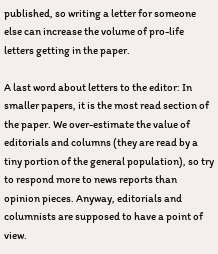published, so writing a letter for someone else can increase the volume of pro-life letters getting in the paper.

A last word about letters to the editor: In smaller papers, it is the most read section of the paper. We over-estimate the value of editorials and columns (they are read by a tiny portion of the general population), so try to respond more to news reports than opinion pieces. Anyway, editorials and columnists are supposed to have a point of view.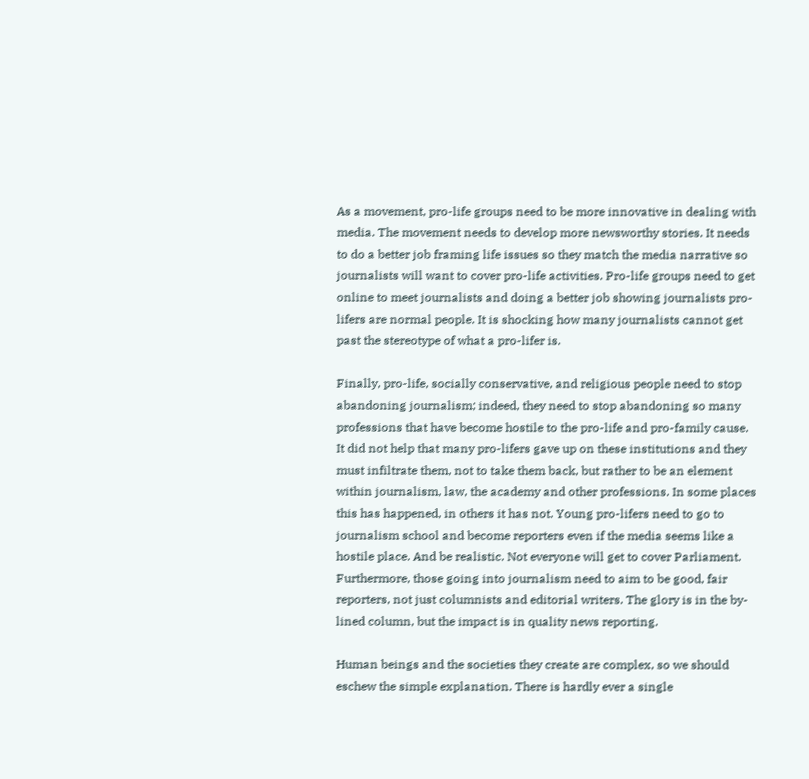As a movement, pro-life groups need to be more innovative in dealing with media. The movement needs to develop more newsworthy stories. It needs to do a better job framing life issues so they match the media narrative so journalists will want to cover pro-life activities. Pro-life groups need to get online to meet journalists and doing a better job showing journalists pro-lifers are normal people. It is shocking how many journalists cannot get past the stereotype of what a pro-lifer is.

Finally, pro-life, socially conservative, and religious people need to stop abandoning journalism; indeed, they need to stop abandoning so many professions that have become hostile to the pro-life and pro-family cause. It did not help that many pro-lifers gave up on these institutions and they must infiltrate them, not to take them back, but rather to be an element within journalism, law, the academy and other professions. In some places this has happened, in others it has not. Young pro-lifers need to go to journalism school and become reporters even if the media seems like a hostile place. And be realistic. Not everyone will get to cover Parliament. Furthermore, those going into journalism need to aim to be good, fair reporters, not just columnists and editorial writers. The glory is in the by-lined column, but the impact is in quality news reporting.

Human beings and the societies they create are complex, so we should eschew the simple explanation. There is hardly ever a single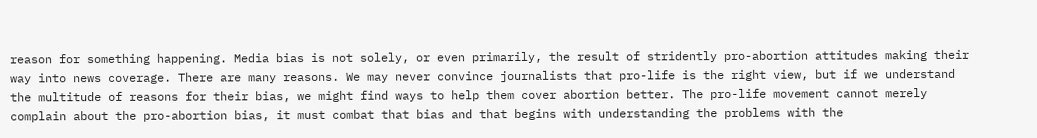reason for something happening. Media bias is not solely, or even primarily, the result of stridently pro-abortion attitudes making their way into news coverage. There are many reasons. We may never convince journalists that pro-life is the right view, but if we understand the multitude of reasons for their bias, we might find ways to help them cover abortion better. The pro-life movement cannot merely complain about the pro-abortion bias, it must combat that bias and that begins with understanding the problems with the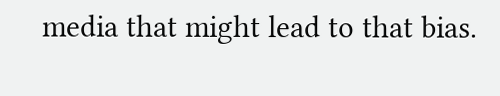media that might lead to that bias.